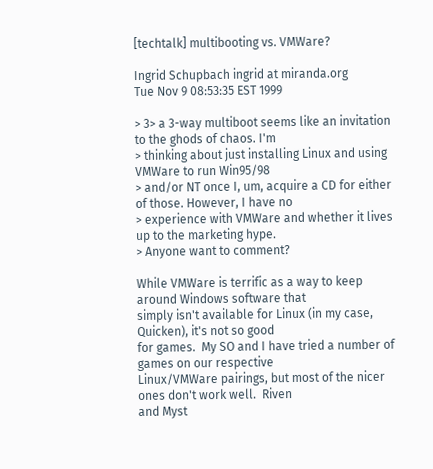[techtalk] multibooting vs. VMWare?

Ingrid Schupbach ingrid at miranda.org
Tue Nov 9 08:53:35 EST 1999

> 3> a 3-way multiboot seems like an invitation to the ghods of chaos. I'm
> thinking about just installing Linux and using VMWare to run Win95/98
> and/or NT once I, um, acquire a CD for either of those. However, I have no
> experience with VMWare and whether it lives up to the marketing hype.
> Anyone want to comment?

While VMWare is terrific as a way to keep around Windows software that
simply isn't available for Linux (in my case, Quicken), it's not so good
for games.  My SO and I have tried a number of games on our respective
Linux/VMWare pairings, but most of the nicer ones don't work well.  Riven
and Myst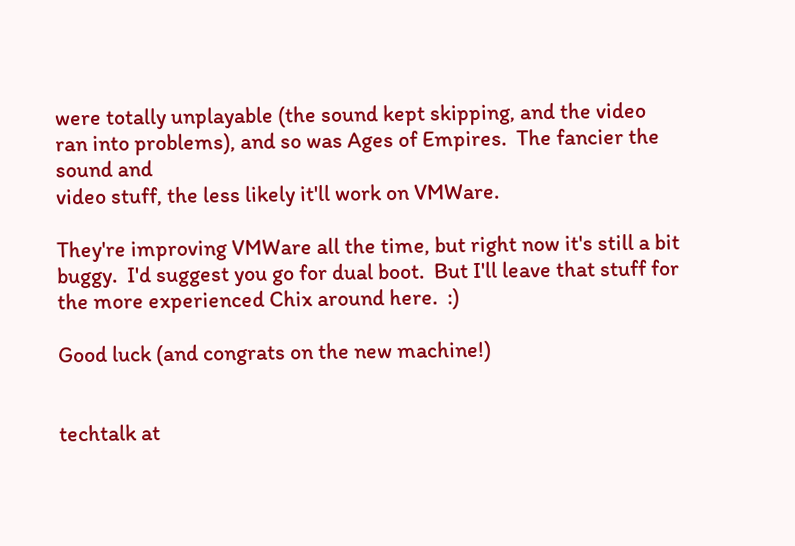were totally unplayable (the sound kept skipping, and the video
ran into problems), and so was Ages of Empires.  The fancier the sound and
video stuff, the less likely it'll work on VMWare.

They're improving VMWare all the time, but right now it's still a bit
buggy.  I'd suggest you go for dual boot.  But I'll leave that stuff for
the more experienced Chix around here.  :)

Good luck (and congrats on the new machine!)


techtalk at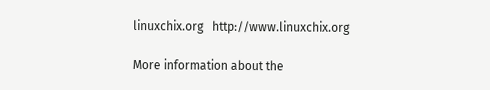linuxchix.org   http://www.linuxchix.org

More information about the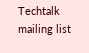Techtalk mailing list